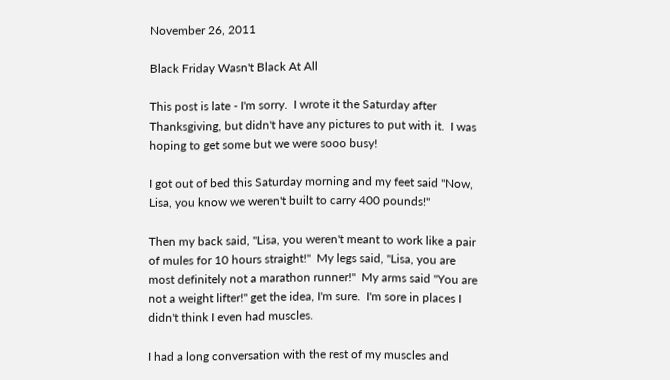November 26, 2011

Black Friday Wasn't Black At All

This post is late - I'm sorry.  I wrote it the Saturday after Thanksgiving, but didn't have any pictures to put with it.  I was hoping to get some but we were sooo busy!

I got out of bed this Saturday morning and my feet said "Now, Lisa, you know we weren't built to carry 400 pounds!"

Then my back said, "Lisa, you weren't meant to work like a pair of mules for 10 hours straight!"  My legs said, "Lisa, you are most definitely not a marathon runner!"  My arms said "You are not a weight lifter!" get the idea, I'm sure.  I'm sore in places I didn't think I even had muscles.

I had a long conversation with the rest of my muscles and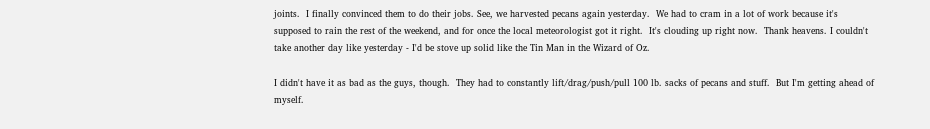joints.  I finally convinced them to do their jobs. See, we harvested pecans again yesterday.  We had to cram in a lot of work because it's supposed to rain the rest of the weekend, and for once the local meteorologist got it right.  It's clouding up right now.  Thank heavens. I couldn't take another day like yesterday - I'd be stove up solid like the Tin Man in the Wizard of Oz.

I didn't have it as bad as the guys, though.  They had to constantly lift/drag/push/pull 100 lb. sacks of pecans and stuff.  But I'm getting ahead of myself.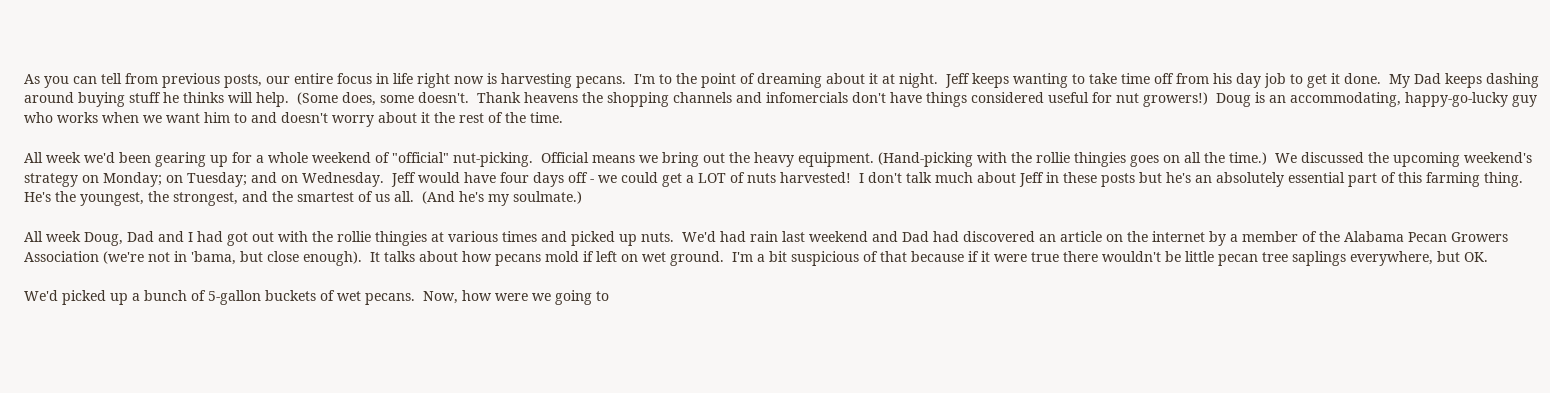As you can tell from previous posts, our entire focus in life right now is harvesting pecans.  I'm to the point of dreaming about it at night.  Jeff keeps wanting to take time off from his day job to get it done.  My Dad keeps dashing around buying stuff he thinks will help.  (Some does, some doesn't.  Thank heavens the shopping channels and infomercials don't have things considered useful for nut growers!)  Doug is an accommodating, happy-go-lucky guy who works when we want him to and doesn't worry about it the rest of the time.

All week we'd been gearing up for a whole weekend of "official" nut-picking.  Official means we bring out the heavy equipment. (Hand-picking with the rollie thingies goes on all the time.)  We discussed the upcoming weekend's strategy on Monday; on Tuesday; and on Wednesday.  Jeff would have four days off - we could get a LOT of nuts harvested!  I don't talk much about Jeff in these posts but he's an absolutely essential part of this farming thing.  He's the youngest, the strongest, and the smartest of us all.  (And he's my soulmate.)

All week Doug, Dad and I had got out with the rollie thingies at various times and picked up nuts.  We'd had rain last weekend and Dad had discovered an article on the internet by a member of the Alabama Pecan Growers Association (we're not in 'bama, but close enough).  It talks about how pecans mold if left on wet ground.  I'm a bit suspicious of that because if it were true there wouldn't be little pecan tree saplings everywhere, but OK.

We'd picked up a bunch of 5-gallon buckets of wet pecans.  Now, how were we going to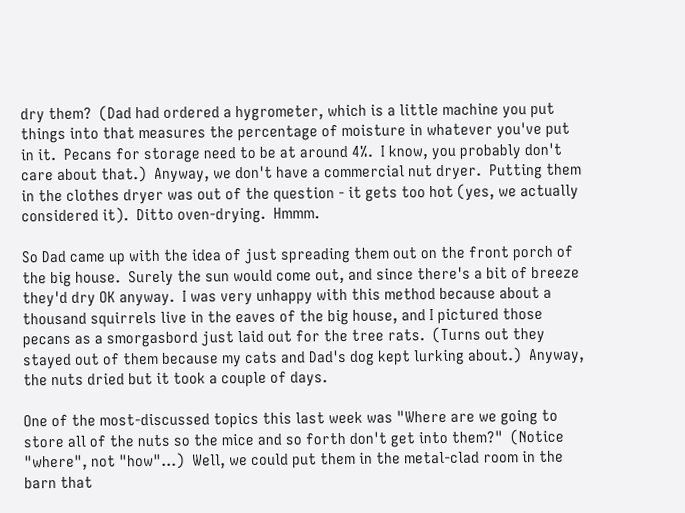dry them?  (Dad had ordered a hygrometer, which is a little machine you put things into that measures the percentage of moisture in whatever you've put in it.  Pecans for storage need to be at around 4%.  I know, you probably don't care about that.)  Anyway, we don't have a commercial nut dryer.  Putting them in the clothes dryer was out of the question - it gets too hot (yes, we actually considered it).  Ditto oven-drying.  Hmmm.

So Dad came up with the idea of just spreading them out on the front porch of the big house.  Surely the sun would come out, and since there's a bit of breeze they'd dry OK anyway.  I was very unhappy with this method because about a thousand squirrels live in the eaves of the big house, and I pictured those pecans as a smorgasbord just laid out for the tree rats.  (Turns out they stayed out of them because my cats and Dad's dog kept lurking about.)  Anyway, the nuts dried but it took a couple of days.

One of the most-discussed topics this last week was "Where are we going to store all of the nuts so the mice and so forth don't get into them?"  (Notice "where", not "how"...)  Well, we could put them in the metal-clad room in the barn that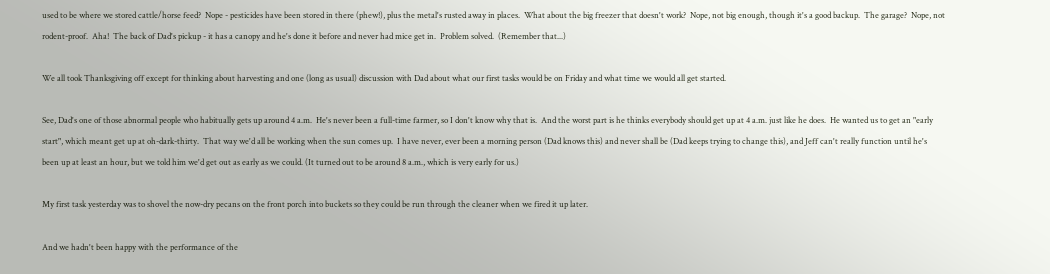used to be where we stored cattle/horse feed?  Nope - pesticides have been stored in there (phew!), plus the metal's rusted away in places.  What about the big freezer that doesn't work?  Nope, not big enough, though it's a good backup.  The garage?  Nope, not rodent-proof.  Aha!  The back of Dad's pickup - it has a canopy and he's done it before and never had mice get in.  Problem solved.  (Remember that...)

We all took Thanksgiving off except for thinking about harvesting and one (long as usual) discussion with Dad about what our first tasks would be on Friday and what time we would all get started.

See, Dad's one of those abnormal people who habitually gets up around 4 a.m.  He's never been a full-time farmer, so I don't know why that is.  And the worst part is he thinks everybody should get up at 4 a.m. just like he does.  He wanted us to get an "early start", which meant get up at oh-dark-thirty.  That way we'd all be working when the sun comes up.  I have never, ever been a morning person (Dad knows this) and never shall be (Dad keeps trying to change this), and Jeff can't really function until he's been up at least an hour, but we told him we'd get out as early as we could. (It turned out to be around 8 a.m., which is very early for us.)

My first task yesterday was to shovel the now-dry pecans on the front porch into buckets so they could be run through the cleaner when we fired it up later.

And we hadn't been happy with the performance of the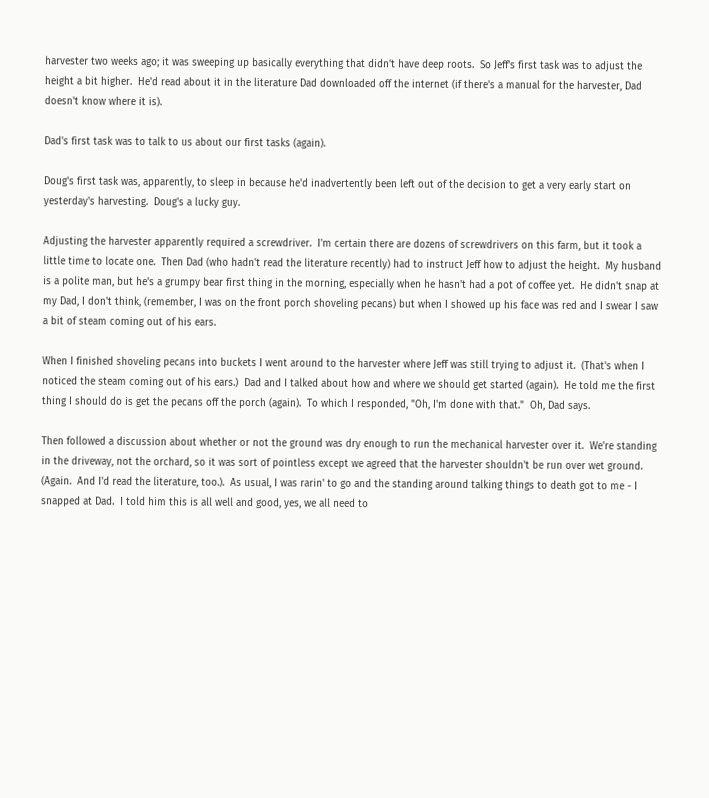harvester two weeks ago; it was sweeping up basically everything that didn't have deep roots.  So Jeff's first task was to adjust the height a bit higher.  He'd read about it in the literature Dad downloaded off the internet (if there's a manual for the harvester, Dad doesn't know where it is).

Dad's first task was to talk to us about our first tasks (again).

Doug's first task was, apparently, to sleep in because he'd inadvertently been left out of the decision to get a very early start on yesterday's harvesting.  Doug's a lucky guy.

Adjusting the harvester apparently required a screwdriver.  I'm certain there are dozens of screwdrivers on this farm, but it took a little time to locate one.  Then Dad (who hadn't read the literature recently) had to instruct Jeff how to adjust the height.  My husband is a polite man, but he's a grumpy bear first thing in the morning, especially when he hasn't had a pot of coffee yet.  He didn't snap at my Dad, I don't think, (remember, I was on the front porch shoveling pecans) but when I showed up his face was red and I swear I saw a bit of steam coming out of his ears.

When I finished shoveling pecans into buckets I went around to the harvester where Jeff was still trying to adjust it.  (That's when I noticed the steam coming out of his ears.)  Dad and I talked about how and where we should get started (again).  He told me the first thing I should do is get the pecans off the porch (again).  To which I responded, "Oh, I'm done with that."  Oh, Dad says.

Then followed a discussion about whether or not the ground was dry enough to run the mechanical harvester over it.  We're standing in the driveway, not the orchard, so it was sort of pointless except we agreed that the harvester shouldn't be run over wet ground.  (Again.  And I'd read the literature, too.).  As usual, I was rarin' to go and the standing around talking things to death got to me - I snapped at Dad.  I told him this is all well and good, yes, we all need to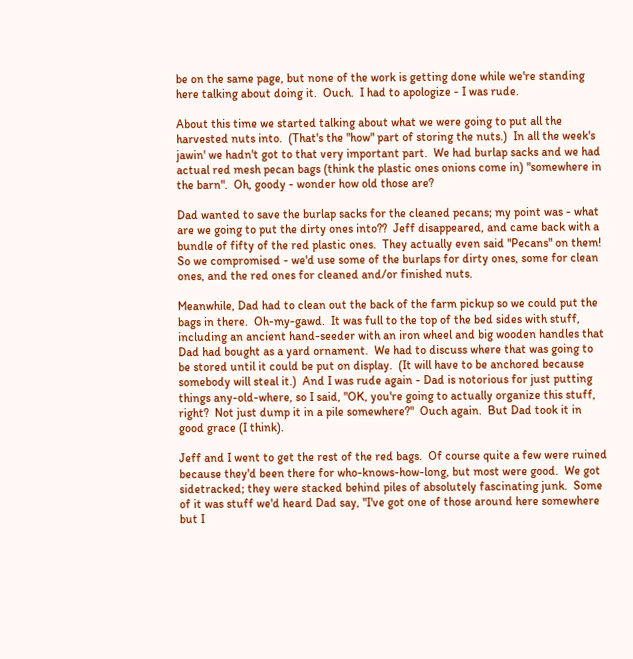be on the same page, but none of the work is getting done while we're standing here talking about doing it.  Ouch.  I had to apologize - I was rude.

About this time we started talking about what we were going to put all the harvested nuts into.  (That's the "how" part of storing the nuts.)  In all the week's jawin' we hadn't got to that very important part.  We had burlap sacks and we had actual red mesh pecan bags (think the plastic ones onions come in) "somewhere in the barn".  Oh, goody - wonder how old those are?

Dad wanted to save the burlap sacks for the cleaned pecans; my point was - what are we going to put the dirty ones into??  Jeff disappeared, and came back with a bundle of fifty of the red plastic ones.  They actually even said "Pecans" on them!  So we compromised - we'd use some of the burlaps for dirty ones, some for clean ones, and the red ones for cleaned and/or finished nuts.

Meanwhile, Dad had to clean out the back of the farm pickup so we could put the bags in there.  Oh-my-gawd.  It was full to the top of the bed sides with stuff, including an ancient hand-seeder with an iron wheel and big wooden handles that Dad had bought as a yard ornament.  We had to discuss where that was going to be stored until it could be put on display.  (It will have to be anchored because somebody will steal it.)  And I was rude again - Dad is notorious for just putting things any-old-where, so I said, "OK, you're going to actually organize this stuff, right?  Not just dump it in a pile somewhere?"  Ouch again.  But Dad took it in good grace (I think).

Jeff and I went to get the rest of the red bags.  Of course quite a few were ruined because they'd been there for who-knows-how-long, but most were good.  We got sidetracked; they were stacked behind piles of absolutely fascinating junk.  Some of it was stuff we'd heard Dad say, "I've got one of those around here somewhere but I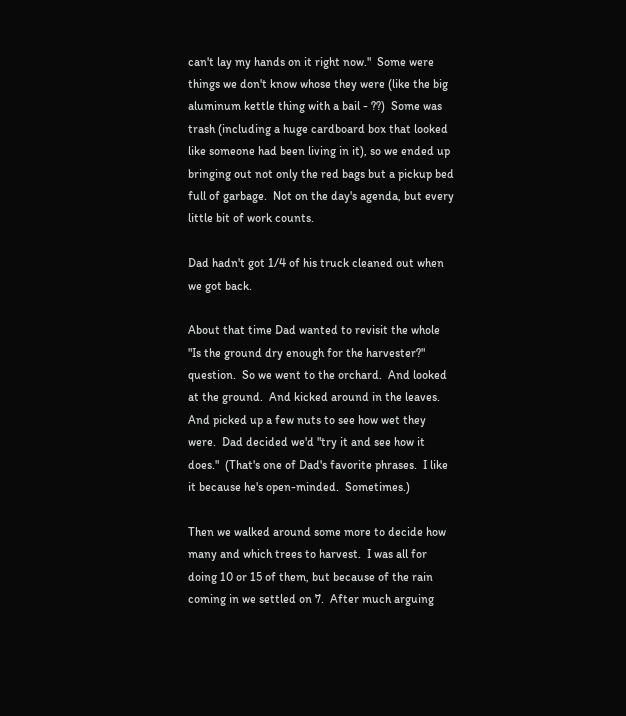can't lay my hands on it right now."  Some were things we don't know whose they were (like the big aluminum kettle thing with a bail - ??)  Some was trash (including a huge cardboard box that looked like someone had been living in it), so we ended up bringing out not only the red bags but a pickup bed full of garbage.  Not on the day's agenda, but every little bit of work counts.

Dad hadn't got 1/4 of his truck cleaned out when we got back.

About that time Dad wanted to revisit the whole "Is the ground dry enough for the harvester?" question.  So we went to the orchard.  And looked at the ground.  And kicked around in the leaves.  And picked up a few nuts to see how wet they were.  Dad decided we'd "try it and see how it does."  (That's one of Dad's favorite phrases.  I like it because he's open-minded.  Sometimes.)

Then we walked around some more to decide how many and which trees to harvest.  I was all for doing 10 or 15 of them, but because of the rain coming in we settled on 7.  After much arguing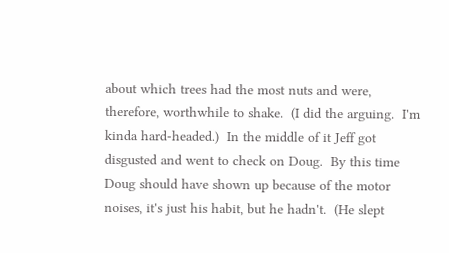about which trees had the most nuts and were, therefore, worthwhile to shake.  (I did the arguing.  I'm kinda hard-headed.)  In the middle of it Jeff got disgusted and went to check on Doug.  By this time Doug should have shown up because of the motor noises, it's just his habit, but he hadn't.  (He slept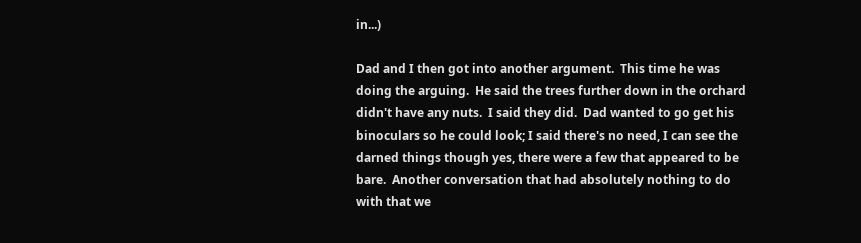in...)

Dad and I then got into another argument.  This time he was doing the arguing.  He said the trees further down in the orchard didn't have any nuts.  I said they did.  Dad wanted to go get his binoculars so he could look; I said there's no need, I can see the darned things though yes, there were a few that appeared to be bare.  Another conversation that had absolutely nothing to do with that we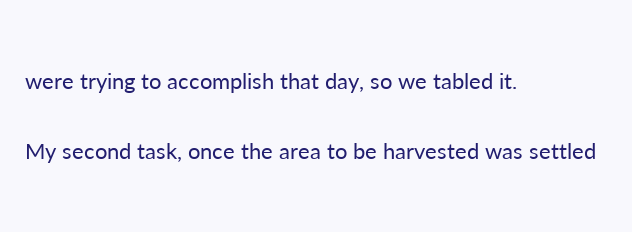were trying to accomplish that day, so we tabled it.

My second task, once the area to be harvested was settled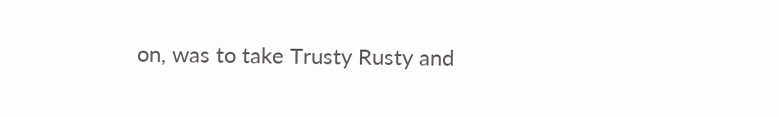on, was to take Trusty Rusty and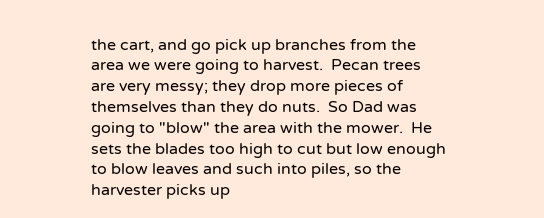the cart, and go pick up branches from the area we were going to harvest.  Pecan trees are very messy; they drop more pieces of themselves than they do nuts.  So Dad was going to "blow" the area with the mower.  He sets the blades too high to cut but low enough to blow leaves and such into piles, so the harvester picks up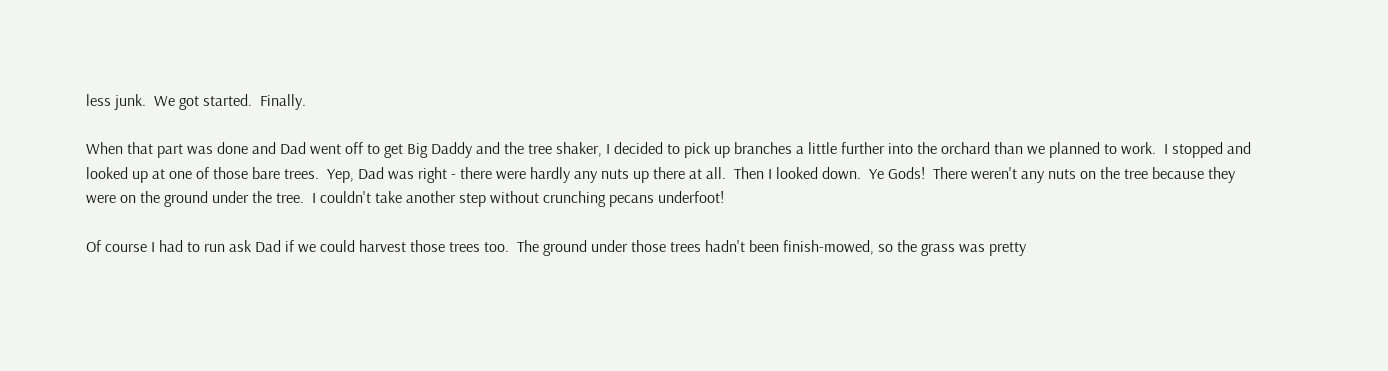less junk.  We got started.  Finally.

When that part was done and Dad went off to get Big Daddy and the tree shaker, I decided to pick up branches a little further into the orchard than we planned to work.  I stopped and looked up at one of those bare trees.  Yep, Dad was right - there were hardly any nuts up there at all.  Then I looked down.  Ye Gods!  There weren't any nuts on the tree because they were on the ground under the tree.  I couldn't take another step without crunching pecans underfoot!

Of course I had to run ask Dad if we could harvest those trees too.  The ground under those trees hadn't been finish-mowed, so the grass was pretty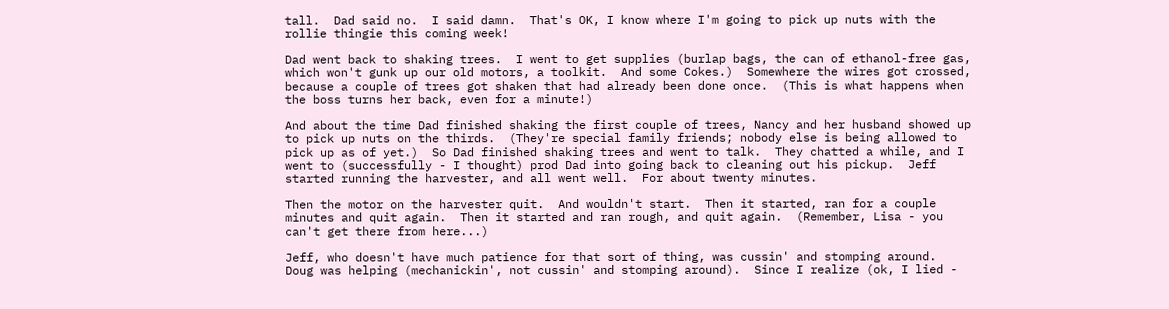tall.  Dad said no.  I said damn.  That's OK, I know where I'm going to pick up nuts with the rollie thingie this coming week!

Dad went back to shaking trees.  I went to get supplies (burlap bags, the can of ethanol-free gas, which won't gunk up our old motors, a toolkit.  And some Cokes.)  Somewhere the wires got crossed, because a couple of trees got shaken that had already been done once.  (This is what happens when the boss turns her back, even for a minute!)

And about the time Dad finished shaking the first couple of trees, Nancy and her husband showed up to pick up nuts on the thirds.  (They're special family friends; nobody else is being allowed to pick up as of yet.)  So Dad finished shaking trees and went to talk.  They chatted a while, and I went to (successfully - I thought) prod Dad into going back to cleaning out his pickup.  Jeff started running the harvester, and all went well.  For about twenty minutes.

Then the motor on the harvester quit.  And wouldn't start.  Then it started, ran for a couple minutes and quit again.  Then it started and ran rough, and quit again.  (Remember, Lisa - you can't get there from here...)

Jeff, who doesn't have much patience for that sort of thing, was cussin' and stomping around.  Doug was helping (mechanickin', not cussin' and stomping around).  Since I realize (ok, I lied -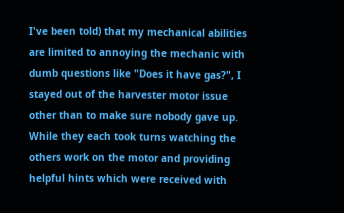I've been told) that my mechanical abilities are limited to annoying the mechanic with dumb questions like "Does it have gas?", I stayed out of the harvester motor issue other than to make sure nobody gave up.  While they each took turns watching the others work on the motor and providing helpful hints which were received with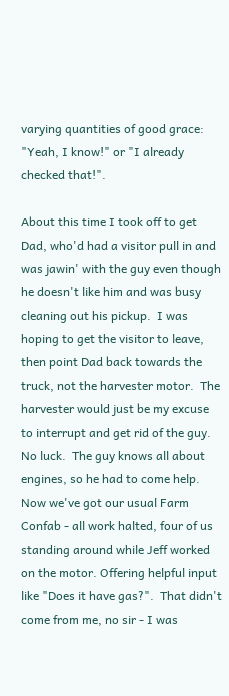varying quantities of good grace: "Yeah, I know!" or "I already checked that!".

About this time I took off to get Dad, who'd had a visitor pull in and was jawin' with the guy even though he doesn't like him and was busy cleaning out his pickup.  I was hoping to get the visitor to leave, then point Dad back towards the truck, not the harvester motor.  The harvester would just be my excuse to interrupt and get rid of the guy.  No luck.  The guy knows all about engines, so he had to come help.  Now we've got our usual Farm Confab - all work halted, four of us standing around while Jeff worked on the motor. Offering helpful input like "Does it have gas?".  That didn't come from me, no sir - I was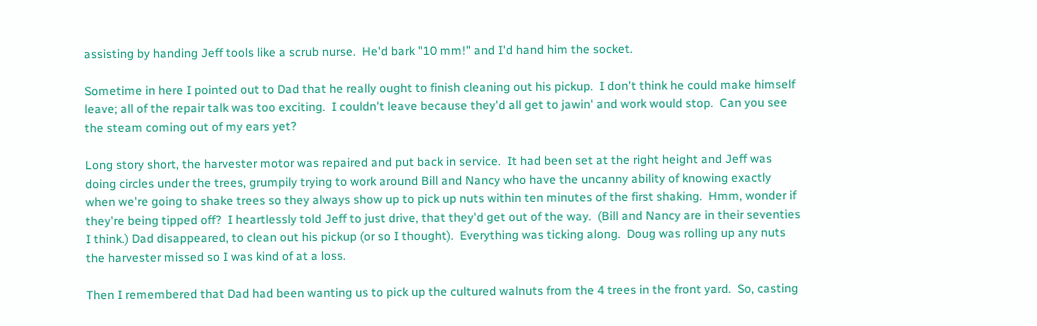assisting by handing Jeff tools like a scrub nurse.  He'd bark "10 mm!" and I'd hand him the socket.

Sometime in here I pointed out to Dad that he really ought to finish cleaning out his pickup.  I don't think he could make himself leave; all of the repair talk was too exciting.  I couldn't leave because they'd all get to jawin' and work would stop.  Can you see the steam coming out of my ears yet?

Long story short, the harvester motor was repaired and put back in service.  It had been set at the right height and Jeff was doing circles under the trees, grumpily trying to work around Bill and Nancy who have the uncanny ability of knowing exactly when we're going to shake trees so they always show up to pick up nuts within ten minutes of the first shaking.  Hmm, wonder if they're being tipped off?  I heartlessly told Jeff to just drive, that they'd get out of the way.  (Bill and Nancy are in their seventies I think.) Dad disappeared, to clean out his pickup (or so I thought).  Everything was ticking along.  Doug was rolling up any nuts the harvester missed so I was kind of at a loss.

Then I remembered that Dad had been wanting us to pick up the cultured walnuts from the 4 trees in the front yard.  So, casting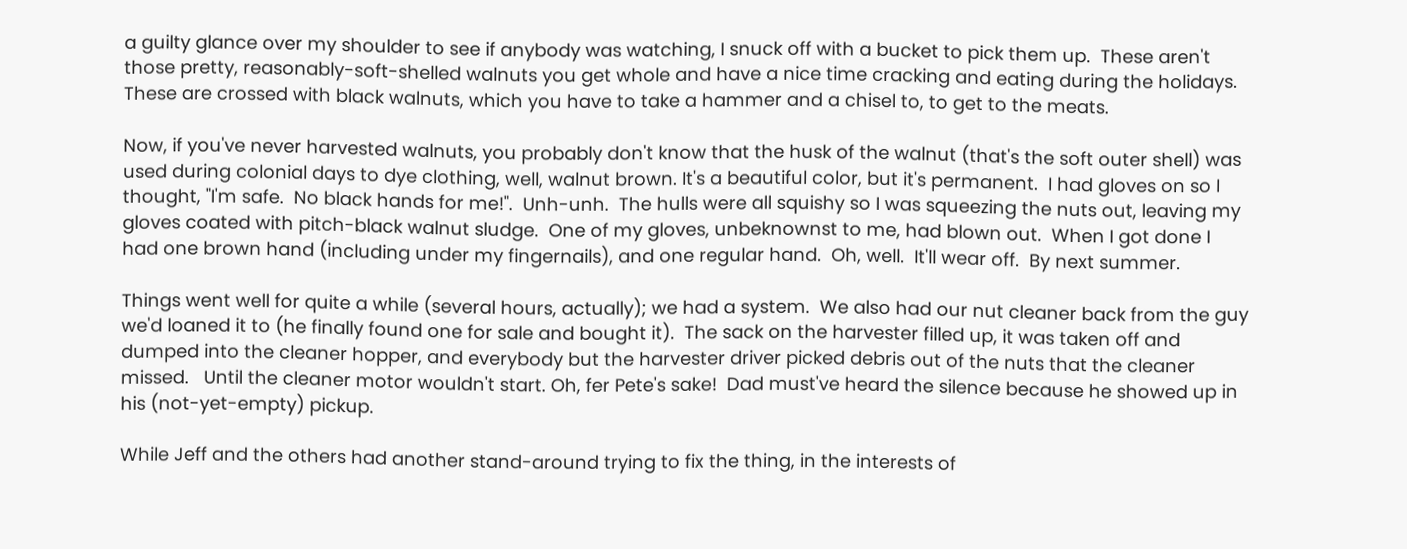a guilty glance over my shoulder to see if anybody was watching, I snuck off with a bucket to pick them up.  These aren't those pretty, reasonably-soft-shelled walnuts you get whole and have a nice time cracking and eating during the holidays.  These are crossed with black walnuts, which you have to take a hammer and a chisel to, to get to the meats.

Now, if you've never harvested walnuts, you probably don't know that the husk of the walnut (that's the soft outer shell) was used during colonial days to dye clothing, well, walnut brown. It's a beautiful color, but it's permanent.  I had gloves on so I thought, "I'm safe.  No black hands for me!".  Unh-unh.  The hulls were all squishy so I was squeezing the nuts out, leaving my gloves coated with pitch-black walnut sludge.  One of my gloves, unbeknownst to me, had blown out.  When I got done I had one brown hand (including under my fingernails), and one regular hand.  Oh, well.  It'll wear off.  By next summer.

Things went well for quite a while (several hours, actually); we had a system.  We also had our nut cleaner back from the guy we'd loaned it to (he finally found one for sale and bought it).  The sack on the harvester filled up, it was taken off and dumped into the cleaner hopper, and everybody but the harvester driver picked debris out of the nuts that the cleaner missed.   Until the cleaner motor wouldn't start. Oh, fer Pete's sake!  Dad must've heard the silence because he showed up in his (not-yet-empty) pickup.

While Jeff and the others had another stand-around trying to fix the thing, in the interests of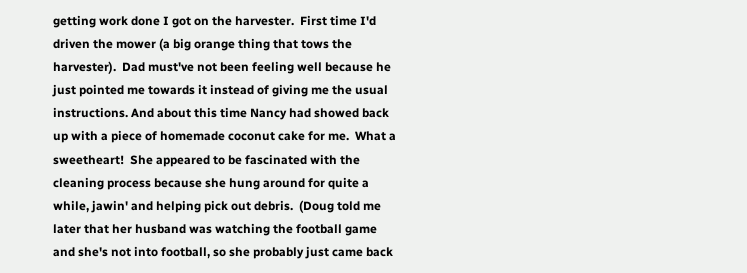getting work done I got on the harvester.  First time I'd driven the mower (a big orange thing that tows the harvester).  Dad must've not been feeling well because he just pointed me towards it instead of giving me the usual instructions. And about this time Nancy had showed back up with a piece of homemade coconut cake for me.  What a sweetheart!  She appeared to be fascinated with the cleaning process because she hung around for quite a while, jawin' and helping pick out debris.  (Doug told me later that her husband was watching the football game and she's not into football, so she probably just came back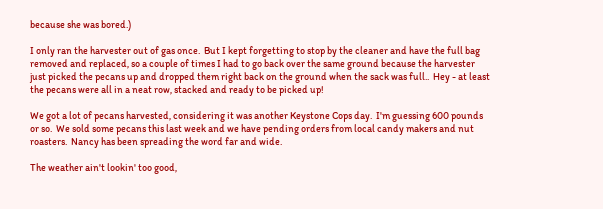because she was bored.)

I only ran the harvester out of gas once.  But I kept forgetting to stop by the cleaner and have the full bag removed and replaced, so a couple of times I had to go back over the same ground because the harvester just picked the pecans up and dropped them right back on the ground when the sack was full..  Hey - at least the pecans were all in a neat row, stacked and ready to be picked up!

We got a lot of pecans harvested, considering it was another Keystone Cops day.  I'm guessing 600 pounds or so.  We sold some pecans this last week and we have pending orders from local candy makers and nut roasters.  Nancy has been spreading the word far and wide.

The weather ain't lookin' too good,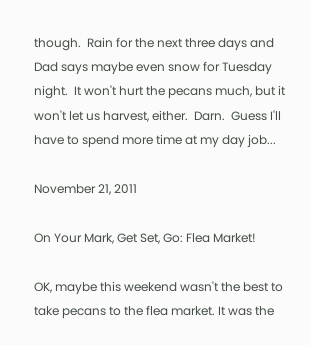though.  Rain for the next three days and Dad says maybe even snow for Tuesday night.  It won't hurt the pecans much, but it won't let us harvest, either.  Darn.  Guess I'll have to spend more time at my day job...

November 21, 2011

On Your Mark, Get Set, Go: Flea Market!

OK, maybe this weekend wasn't the best to take pecans to the flea market. It was the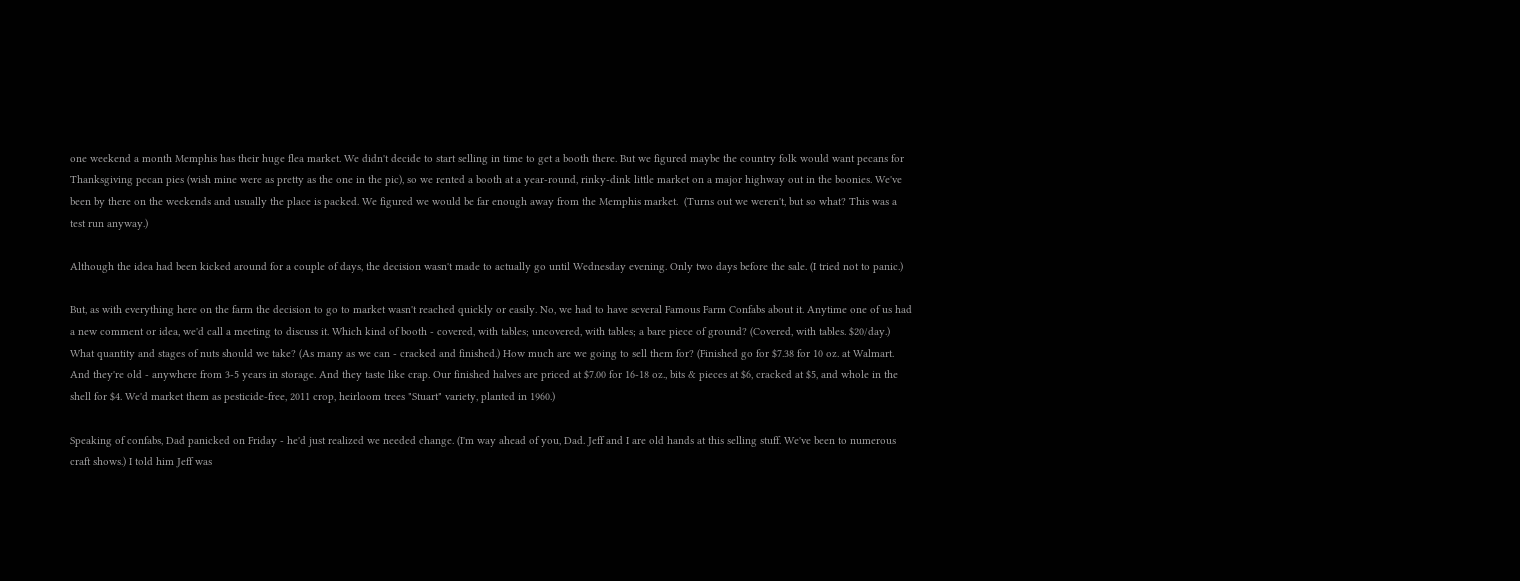one weekend a month Memphis has their huge flea market. We didn't decide to start selling in time to get a booth there. But we figured maybe the country folk would want pecans for Thanksgiving pecan pies (wish mine were as pretty as the one in the pic), so we rented a booth at a year-round, rinky-dink little market on a major highway out in the boonies. We've been by there on the weekends and usually the place is packed. We figured we would be far enough away from the Memphis market.  (Turns out we weren't, but so what? This was a test run anyway.)

Although the idea had been kicked around for a couple of days, the decision wasn't made to actually go until Wednesday evening. Only two days before the sale. (I tried not to panic.)

But, as with everything here on the farm the decision to go to market wasn't reached quickly or easily. No, we had to have several Famous Farm Confabs about it. Anytime one of us had a new comment or idea, we'd call a meeting to discuss it. Which kind of booth - covered, with tables; uncovered, with tables; a bare piece of ground? (Covered, with tables. $20/day.) What quantity and stages of nuts should we take? (As many as we can - cracked and finished.) How much are we going to sell them for? (Finished go for $7.38 for 10 oz. at Walmart. And they're old - anywhere from 3-5 years in storage. And they taste like crap. Our finished halves are priced at $7.00 for 16-18 oz., bits & pieces at $6, cracked at $5, and whole in the shell for $4. We'd market them as pesticide-free, 2011 crop, heirloom trees "Stuart" variety, planted in 1960.)

Speaking of confabs, Dad panicked on Friday - he'd just realized we needed change. (I'm way ahead of you, Dad. Jeff and I are old hands at this selling stuff. We've been to numerous craft shows.) I told him Jeff was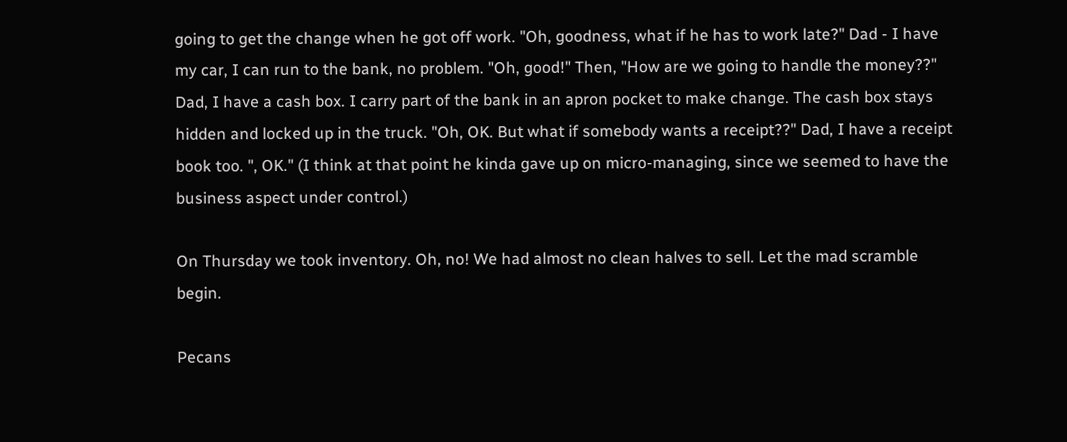going to get the change when he got off work. "Oh, goodness, what if he has to work late?" Dad - I have my car, I can run to the bank, no problem. "Oh, good!" Then, "How are we going to handle the money??" Dad, I have a cash box. I carry part of the bank in an apron pocket to make change. The cash box stays hidden and locked up in the truck. "Oh, OK. But what if somebody wants a receipt??" Dad, I have a receipt book too. ", OK." (I think at that point he kinda gave up on micro-managing, since we seemed to have the business aspect under control.)

On Thursday we took inventory. Oh, no! We had almost no clean halves to sell. Let the mad scramble begin.

Pecans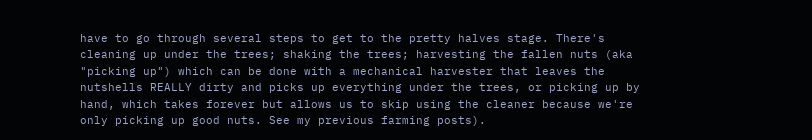have to go through several steps to get to the pretty halves stage. There's cleaning up under the trees; shaking the trees; harvesting the fallen nuts (aka "picking up") which can be done with a mechanical harvester that leaves the nutshells REALLY dirty and picks up everything under the trees, or picking up by hand, which takes forever but allows us to skip using the cleaner because we're only picking up good nuts. See my previous farming posts).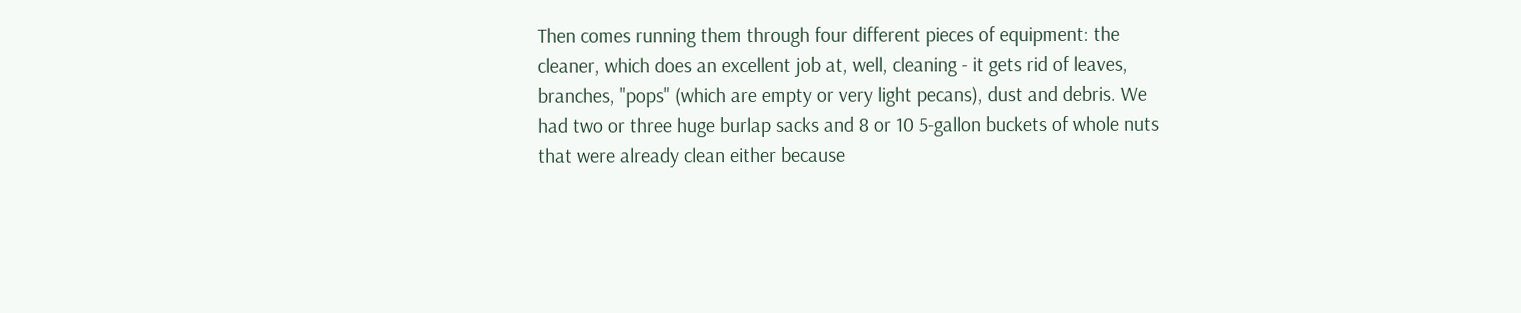Then comes running them through four different pieces of equipment: the cleaner, which does an excellent job at, well, cleaning - it gets rid of leaves, branches, "pops" (which are empty or very light pecans), dust and debris. We had two or three huge burlap sacks and 8 or 10 5-gallon buckets of whole nuts that were already clean either because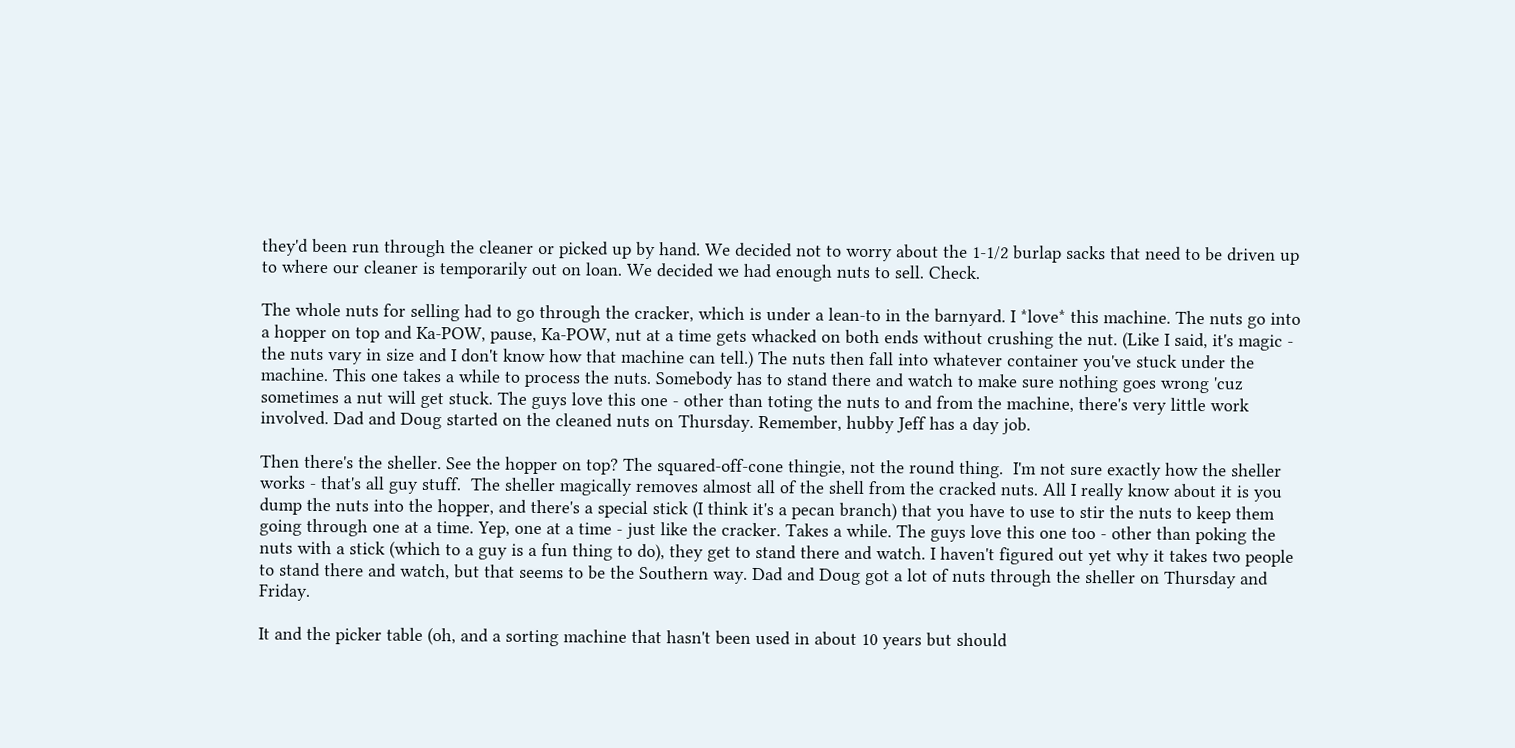they'd been run through the cleaner or picked up by hand. We decided not to worry about the 1-1/2 burlap sacks that need to be driven up to where our cleaner is temporarily out on loan. We decided we had enough nuts to sell. Check.

The whole nuts for selling had to go through the cracker, which is under a lean-to in the barnyard. I *love* this machine. The nuts go into a hopper on top and Ka-POW, pause, Ka-POW, nut at a time gets whacked on both ends without crushing the nut. (Like I said, it's magic - the nuts vary in size and I don't know how that machine can tell.) The nuts then fall into whatever container you've stuck under the machine. This one takes a while to process the nuts. Somebody has to stand there and watch to make sure nothing goes wrong 'cuz sometimes a nut will get stuck. The guys love this one - other than toting the nuts to and from the machine, there's very little work involved. Dad and Doug started on the cleaned nuts on Thursday. Remember, hubby Jeff has a day job.

Then there's the sheller. See the hopper on top? The squared-off-cone thingie, not the round thing.  I'm not sure exactly how the sheller works - that's all guy stuff.  The sheller magically removes almost all of the shell from the cracked nuts. All I really know about it is you dump the nuts into the hopper, and there's a special stick (I think it's a pecan branch) that you have to use to stir the nuts to keep them going through one at a time. Yep, one at a time - just like the cracker. Takes a while. The guys love this one too - other than poking the nuts with a stick (which to a guy is a fun thing to do), they get to stand there and watch. I haven't figured out yet why it takes two people to stand there and watch, but that seems to be the Southern way. Dad and Doug got a lot of nuts through the sheller on Thursday and Friday.

It and the picker table (oh, and a sorting machine that hasn't been used in about 10 years but should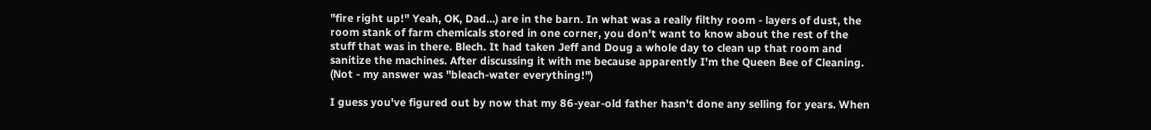"fire right up!" Yeah, OK, Dad...) are in the barn. In what was a really filthy room - layers of dust, the room stank of farm chemicals stored in one corner, you don't want to know about the rest of the stuff that was in there. Blech. It had taken Jeff and Doug a whole day to clean up that room and sanitize the machines. After discussing it with me because apparently I'm the Queen Bee of Cleaning. (Not - my answer was "bleach-water everything!")

I guess you've figured out by now that my 86-year-old father hasn't done any selling for years. When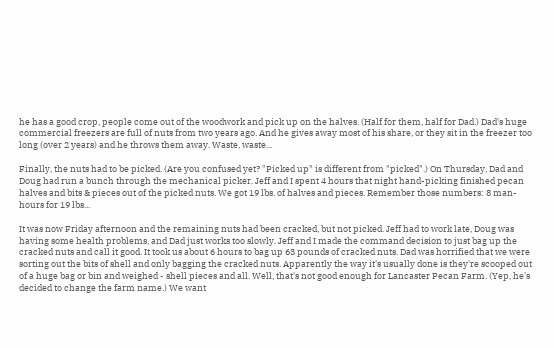he has a good crop, people come out of the woodwork and pick up on the halves. (Half for them, half for Dad.) Dad's huge commercial freezers are full of nuts from two years ago. And he gives away most of his share, or they sit in the freezer too long (over 2 years) and he throws them away. Waste, waste...

Finally, the nuts had to be picked. (Are you confused yet? "Picked up" is different from "picked".) On Thursday, Dad and Doug had run a bunch through the mechanical picker. Jeff and I spent 4 hours that night hand-picking finished pecan halves and bits & pieces out of the picked nuts. We got 19 lbs. of halves and pieces. Remember those numbers: 8 man-hours for 19 lbs...

It was now Friday afternoon and the remaining nuts had been cracked, but not picked. Jeff had to work late, Doug was having some health problems, and Dad just works too slowly. Jeff and I made the command decision to just bag up the cracked nuts and call it good. It took us about 6 hours to bag up 63 pounds of cracked nuts. Dad was horrified that we were sorting out the bits of shell and only bagging the cracked nuts. Apparently the way it's usually done is they're scooped out of a huge bag or bin and weighed - shell pieces and all. Well, that's not good enough for Lancaster Pecan Farm. (Yep, he's decided to change the farm name.) We want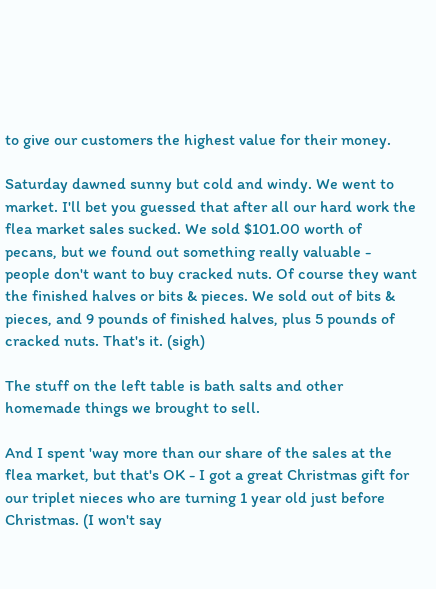to give our customers the highest value for their money.

Saturday dawned sunny but cold and windy. We went to market. I'll bet you guessed that after all our hard work the flea market sales sucked. We sold $101.00 worth of pecans, but we found out something really valuable - people don't want to buy cracked nuts. Of course they want the finished halves or bits & pieces. We sold out of bits & pieces, and 9 pounds of finished halves, plus 5 pounds of cracked nuts. That's it. (sigh)

The stuff on the left table is bath salts and other homemade things we brought to sell.

And I spent 'way more than our share of the sales at the flea market, but that's OK - I got a great Christmas gift for our triplet nieces who are turning 1 year old just before Christmas. (I won't say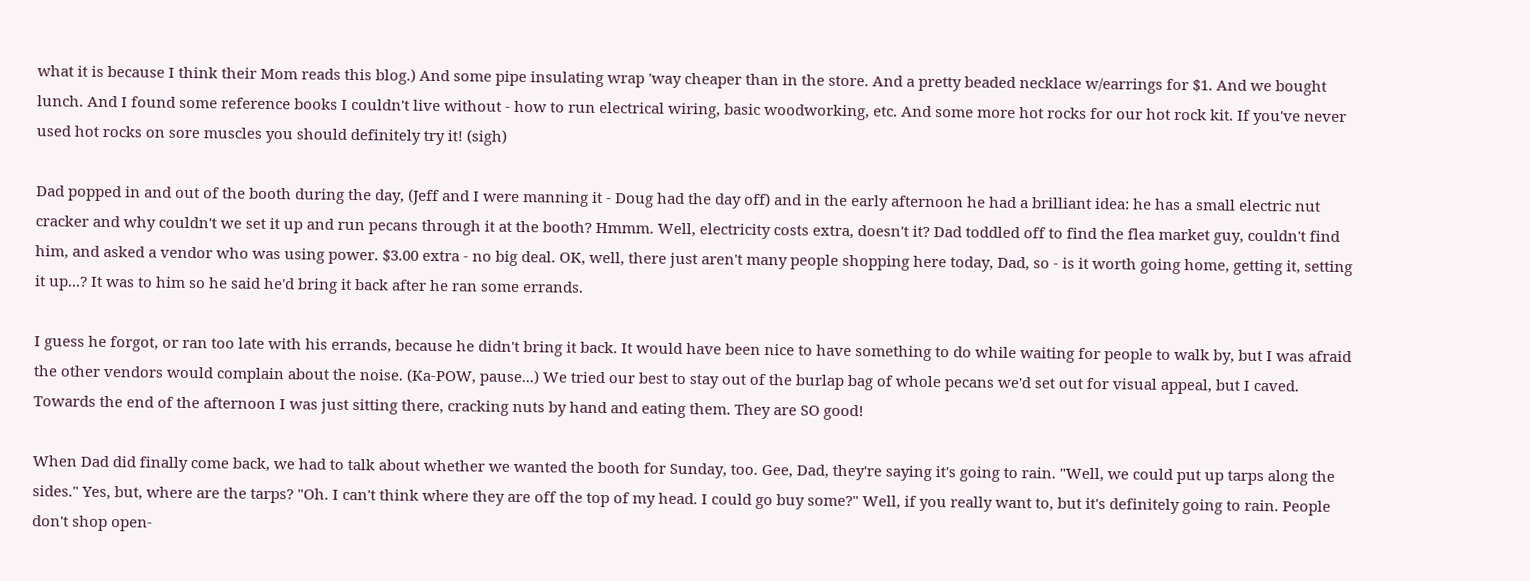what it is because I think their Mom reads this blog.) And some pipe insulating wrap 'way cheaper than in the store. And a pretty beaded necklace w/earrings for $1. And we bought lunch. And I found some reference books I couldn't live without - how to run electrical wiring, basic woodworking, etc. And some more hot rocks for our hot rock kit. If you've never used hot rocks on sore muscles you should definitely try it! (sigh)

Dad popped in and out of the booth during the day, (Jeff and I were manning it - Doug had the day off) and in the early afternoon he had a brilliant idea: he has a small electric nut cracker and why couldn't we set it up and run pecans through it at the booth? Hmmm. Well, electricity costs extra, doesn't it? Dad toddled off to find the flea market guy, couldn't find him, and asked a vendor who was using power. $3.00 extra - no big deal. OK, well, there just aren't many people shopping here today, Dad, so - is it worth going home, getting it, setting it up...? It was to him so he said he'd bring it back after he ran some errands.

I guess he forgot, or ran too late with his errands, because he didn't bring it back. It would have been nice to have something to do while waiting for people to walk by, but I was afraid the other vendors would complain about the noise. (Ka-POW, pause...) We tried our best to stay out of the burlap bag of whole pecans we'd set out for visual appeal, but I caved. Towards the end of the afternoon I was just sitting there, cracking nuts by hand and eating them. They are SO good!

When Dad did finally come back, we had to talk about whether we wanted the booth for Sunday, too. Gee, Dad, they're saying it's going to rain. "Well, we could put up tarps along the sides." Yes, but, where are the tarps? "Oh. I can't think where they are off the top of my head. I could go buy some?" Well, if you really want to, but it's definitely going to rain. People don't shop open-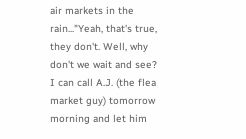air markets in the rain..."Yeah, that's true, they don't. Well, why don't we wait and see? I can call A.J. (the flea market guy) tomorrow morning and let him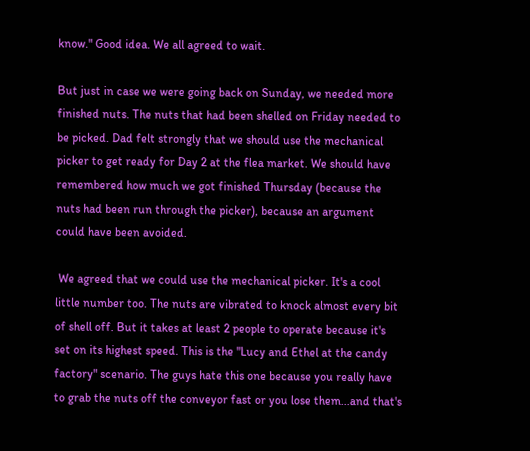know." Good idea. We all agreed to wait.

But just in case we were going back on Sunday, we needed more finished nuts. The nuts that had been shelled on Friday needed to be picked. Dad felt strongly that we should use the mechanical picker to get ready for Day 2 at the flea market. We should have remembered how much we got finished Thursday (because the nuts had been run through the picker), because an argument could have been avoided.

 We agreed that we could use the mechanical picker. It's a cool little number too. The nuts are vibrated to knock almost every bit of shell off. But it takes at least 2 people to operate because it's set on its highest speed. This is the "Lucy and Ethel at the candy factory" scenario. The guys hate this one because you really have to grab the nuts off the conveyor fast or you lose them...and that's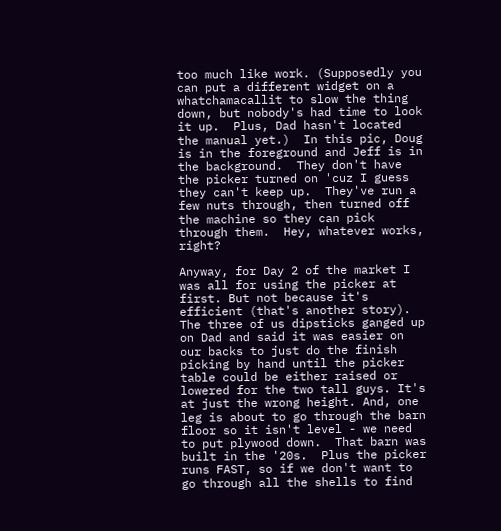too much like work. (Supposedly you can put a different widget on a whatchamacallit to slow the thing down, but nobody's had time to look it up.  Plus, Dad hasn't located the manual yet.)  In this pic, Doug is in the foreground and Jeff is in the background.  They don't have the picker turned on 'cuz I guess they can't keep up.  They've run a few nuts through, then turned off the machine so they can pick through them.  Hey, whatever works, right?

Anyway, for Day 2 of the market I was all for using the picker at first. But not because it's efficient (that's another story). The three of us dipsticks ganged up on Dad and said it was easier on our backs to just do the finish picking by hand until the picker table could be either raised or lowered for the two tall guys. It's at just the wrong height. And, one leg is about to go through the barn floor so it isn't level - we need to put plywood down.  That barn was built in the '20s.  Plus the picker runs FAST, so if we don't want to go through all the shells to find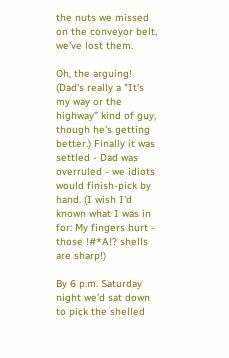the nuts we missed on the conveyor belt, we've lost them.

Oh, the arguing! (Dad's really a "It's my way or the highway" kind of guy, though he's getting better.) Finally it was settled - Dad was overruled - we idiots would finish-pick by hand. (I wish I'd known what I was in for: My fingers hurt - those !#*A!? shells are sharp!)

By 6 p.m. Saturday night we'd sat down to pick the shelled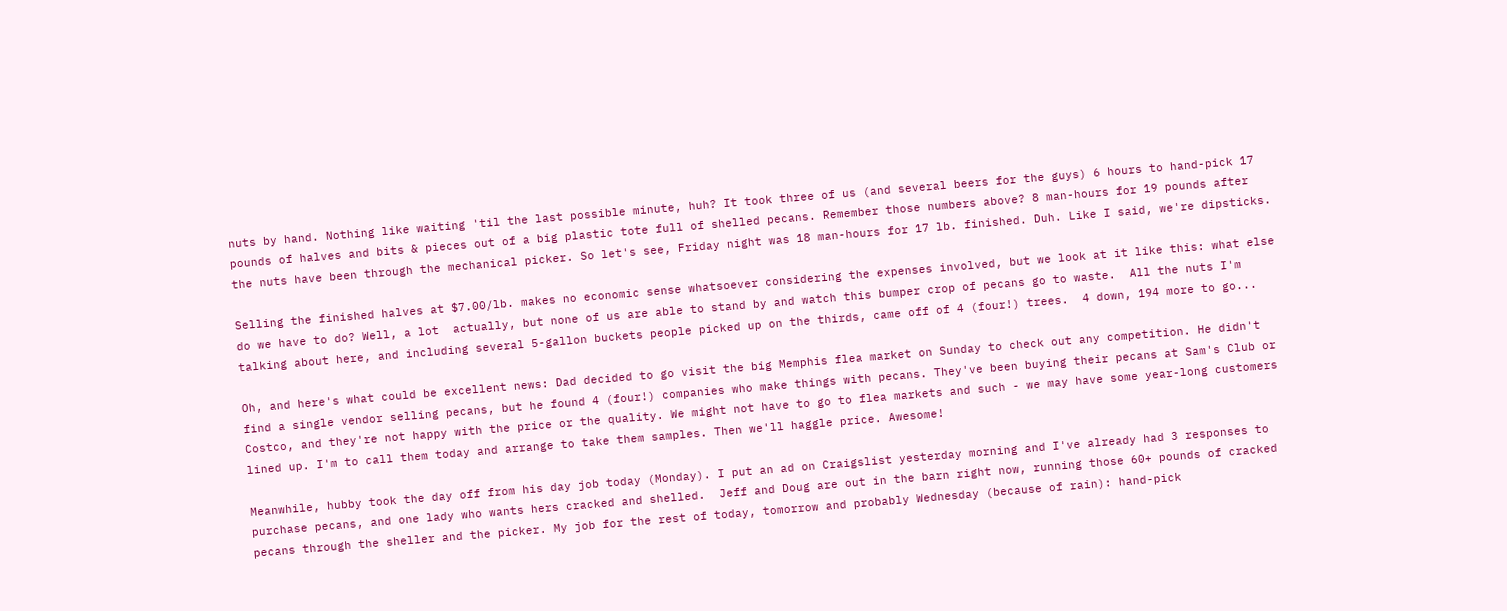nuts by hand. Nothing like waiting 'til the last possible minute, huh? It took three of us (and several beers for the guys) 6 hours to hand-pick 17 pounds of halves and bits & pieces out of a big plastic tote full of shelled pecans. Remember those numbers above? 8 man-hours for 19 pounds after the nuts have been through the mechanical picker. So let's see, Friday night was 18 man-hours for 17 lb. finished. Duh. Like I said, we're dipsticks.

Selling the finished halves at $7.00/lb. makes no economic sense whatsoever considering the expenses involved, but we look at it like this: what else do we have to do? Well, a lot  actually, but none of us are able to stand by and watch this bumper crop of pecans go to waste.  All the nuts I'm talking about here, and including several 5-gallon buckets people picked up on the thirds, came off of 4 (four!) trees.  4 down, 194 more to go...

Oh, and here's what could be excellent news: Dad decided to go visit the big Memphis flea market on Sunday to check out any competition. He didn't find a single vendor selling pecans, but he found 4 (four!) companies who make things with pecans. They've been buying their pecans at Sam's Club or Costco, and they're not happy with the price or the quality. We might not have to go to flea markets and such - we may have some year-long customers lined up. I'm to call them today and arrange to take them samples. Then we'll haggle price. Awesome!

Meanwhile, hubby took the day off from his day job today (Monday). I put an ad on Craigslist yesterday morning and I've already had 3 responses to purchase pecans, and one lady who wants hers cracked and shelled.  Jeff and Doug are out in the barn right now, running those 60+ pounds of cracked pecans through the sheller and the picker. My job for the rest of today, tomorrow and probably Wednesday (because of rain): hand-pick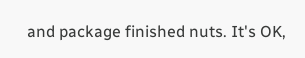and package finished nuts. It's OK,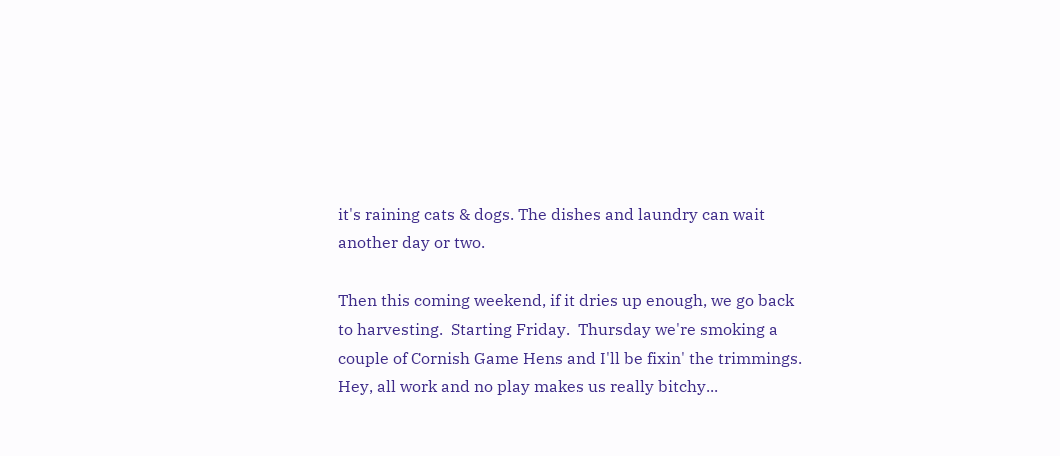it's raining cats & dogs. The dishes and laundry can wait another day or two.

Then this coming weekend, if it dries up enough, we go back to harvesting.  Starting Friday.  Thursday we're smoking a couple of Cornish Game Hens and I'll be fixin' the trimmings.  Hey, all work and no play makes us really bitchy...